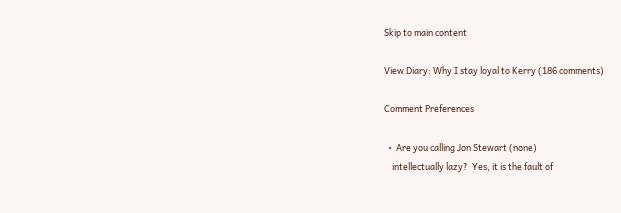Skip to main content

View Diary: Why I stay loyal to Kerry (186 comments)

Comment Preferences

  •  Are you calling Jon Stewart (none)
    intellectually lazy?  Yes, it is the fault of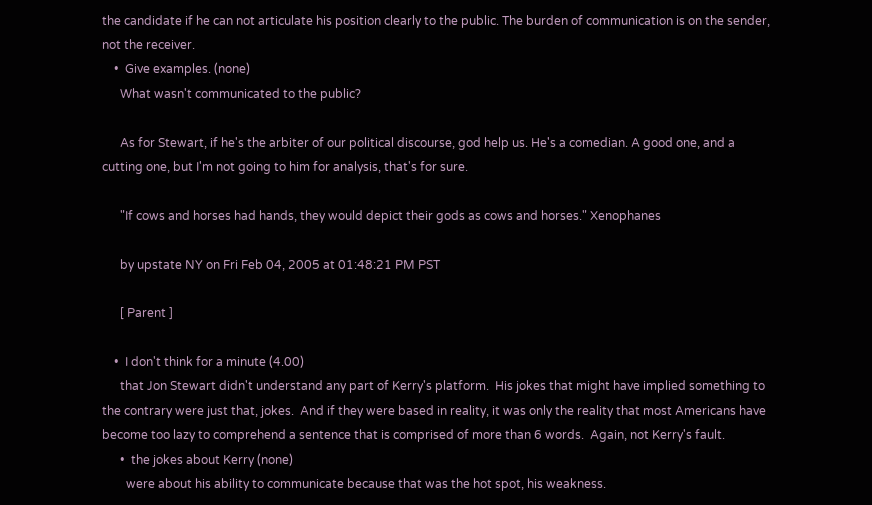the candidate if he can not articulate his position clearly to the public. The burden of communication is on the sender, not the receiver.
    •  Give examples. (none)
      What wasn't communicated to the public?

      As for Stewart, if he's the arbiter of our political discourse, god help us. He's a comedian. A good one, and a cutting one, but I'm not going to him for analysis, that's for sure.

      "If cows and horses had hands, they would depict their gods as cows and horses." Xenophanes

      by upstate NY on Fri Feb 04, 2005 at 01:48:21 PM PST

      [ Parent ]

    •  I don't think for a minute (4.00)
      that Jon Stewart didn't understand any part of Kerry's platform.  His jokes that might have implied something to the contrary were just that, jokes.  And if they were based in reality, it was only the reality that most Americans have become too lazy to comprehend a sentence that is comprised of more than 6 words.  Again, not Kerry's fault.
      •  the jokes about Kerry (none)
        were about his ability to communicate because that was the hot spot, his weakness.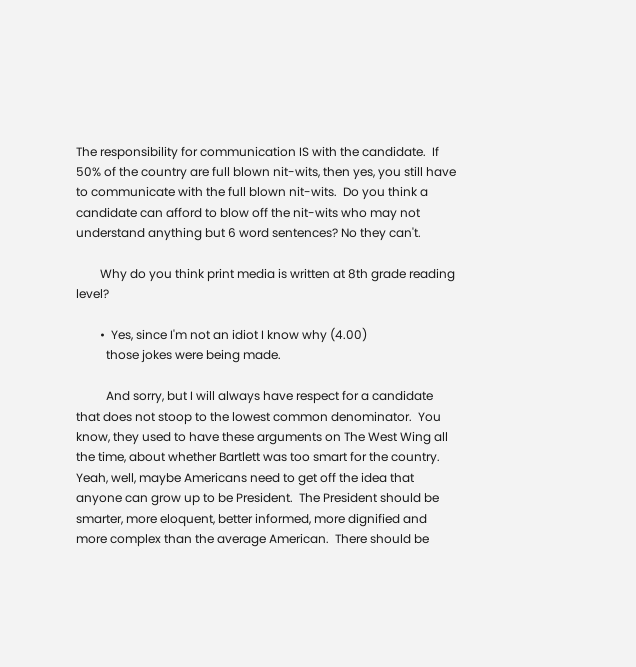The responsibility for communication IS with the candidate.  If 50% of the country are full blown nit-wits, then yes, you still have to communicate with the full blown nit-wits.  Do you think a candidate can afford to blow off the nit-wits who may not understand anything but 6 word sentences? No they can't.

        Why do you think print media is written at 8th grade reading level?

        •  Yes, since I'm not an idiot I know why (4.00)
          those jokes were being made.

          And sorry, but I will always have respect for a candidate that does not stoop to the lowest common denominator.  You know, they used to have these arguments on The West Wing all the time, about whether Bartlett was too smart for the country.  Yeah, well, maybe Americans need to get off the idea that anyone can grow up to be President.  The President should be smarter, more eloquent, better informed, more dignified and more complex than the average American.  There should be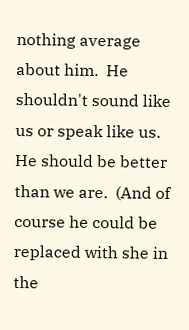nothing average about him.  He shouldn't sound like us or speak like us.  He should be better than we are.  (And of course he could be replaced with she in the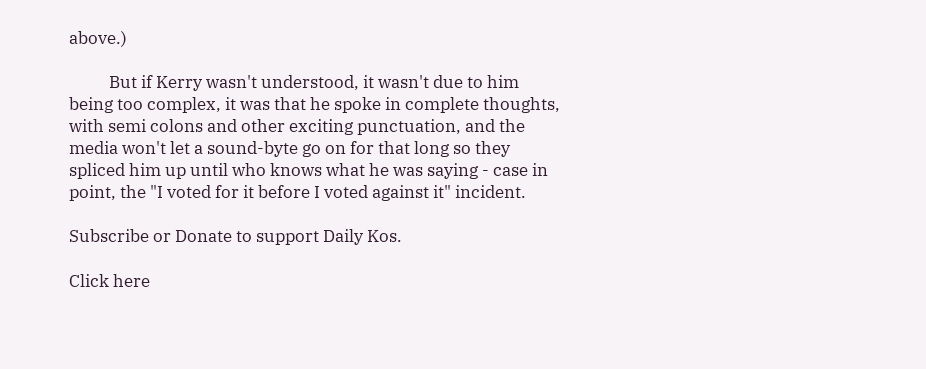above.)

          But if Kerry wasn't understood, it wasn't due to him being too complex, it was that he spoke in complete thoughts, with semi colons and other exciting punctuation, and the media won't let a sound-byte go on for that long so they spliced him up until who knows what he was saying - case in point, the "I voted for it before I voted against it" incident.

Subscribe or Donate to support Daily Kos.

Click here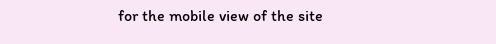for the mobile view of the site